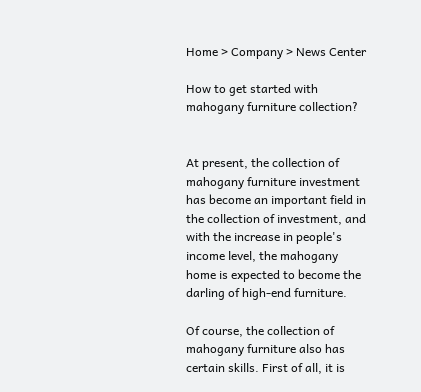Home > Company > News Center

How to get started with mahogany furniture collection?


At present, the collection of mahogany furniture investment has become an important field in the collection of investment, and with the increase in people's income level, the mahogany home is expected to become the darling of high-end furniture.

Of course, the collection of mahogany furniture also has certain skills. First of all, it is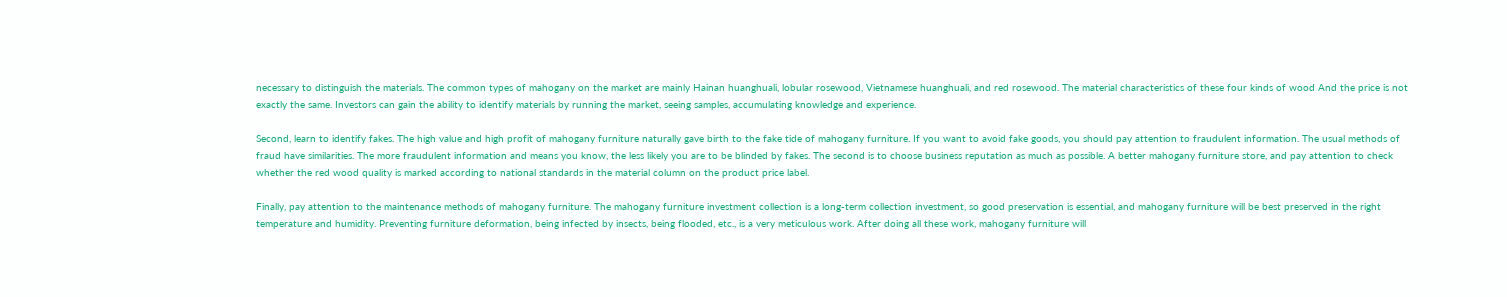necessary to distinguish the materials. The common types of mahogany on the market are mainly Hainan huanghuali, lobular rosewood, Vietnamese huanghuali, and red rosewood. The material characteristics of these four kinds of wood And the price is not exactly the same. Investors can gain the ability to identify materials by running the market, seeing samples, accumulating knowledge and experience.

Second, learn to identify fakes. The high value and high profit of mahogany furniture naturally gave birth to the fake tide of mahogany furniture. If you want to avoid fake goods, you should pay attention to fraudulent information. The usual methods of fraud have similarities. The more fraudulent information and means you know, the less likely you are to be blinded by fakes. The second is to choose business reputation as much as possible. A better mahogany furniture store, and pay attention to check whether the red wood quality is marked according to national standards in the material column on the product price label.

Finally, pay attention to the maintenance methods of mahogany furniture. The mahogany furniture investment collection is a long-term collection investment, so good preservation is essential, and mahogany furniture will be best preserved in the right temperature and humidity. Preventing furniture deformation, being infected by insects, being flooded, etc., is a very meticulous work. After doing all these work, mahogany furniture will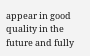appear in good quality in the future and fully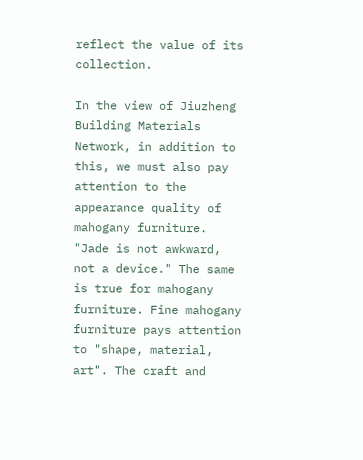reflect the value of its collection.

In the view of Jiuzheng Building Materials Network, in addition to this, we must also pay attention to the appearance quality of mahogany furniture. "Jade is not awkward, not a device." The same is true for mahogany furniture. Fine mahogany furniture pays attention to "shape, material, art". The craft and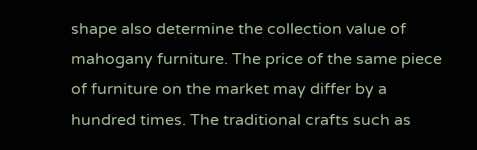shape also determine the collection value of mahogany furniture. The price of the same piece of furniture on the market may differ by a hundred times. The traditional crafts such as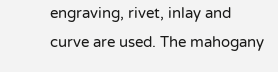engraving, rivet, inlay and curve are used. The mahogany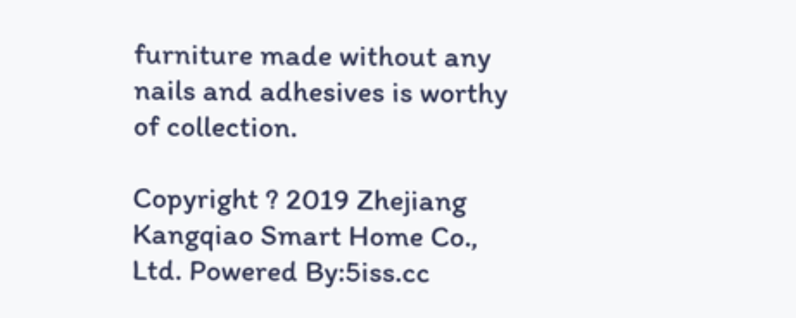furniture made without any nails and adhesives is worthy of collection.

Copyright ? 2019 Zhejiang Kangqiao Smart Home Co., Ltd. Powered By:5iss.cc